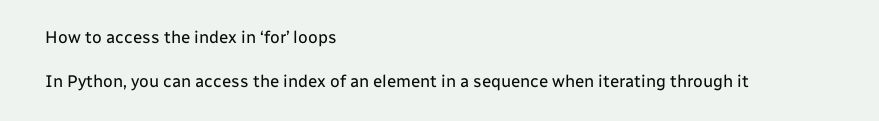How to access the index in ‘for’ loops

In Python, you can access the index of an element in a sequence when iterating through it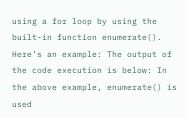using a for loop by using the built-in function enumerate(). Here’s an example: The output of the code execution is below: In the above example, enumerate() is used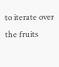to iterate over the fruits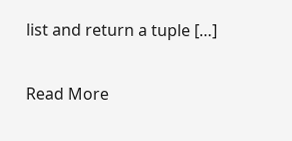list and return a tuple […]

Read More